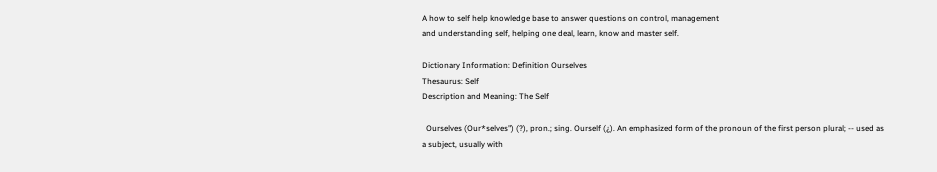A how to self help knowledge base to answer questions on control, management
and understanding self, helping one deal, learn, know and master self.

Dictionary Information: Definition Ourselves
Thesaurus: Self
Description and Meaning: The Self

  Ourselves (Our*selves") (?), pron.; sing. Ourself (¿). An emphasized form of the pronoun of the first person plural; -- used as a subject, usually with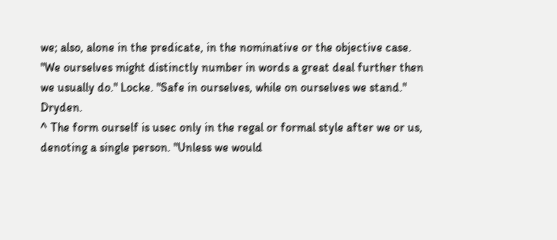we; also, alone in the predicate, in the nominative or the objective case. "We ourselves might distinctly number in words a great deal further then we usually do." Locke. "Safe in ourselves, while on ourselves we stand." Dryden.
^ The form ourself is usec only in the regal or formal style after we or us, denoting a single person. "Unless we would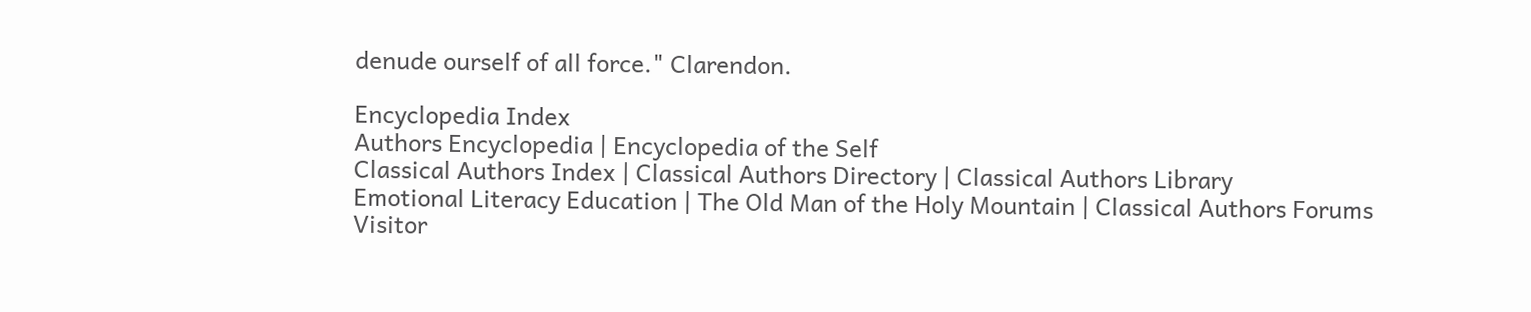denude ourself of all force." Clarendon.

Encyclopedia Index
Authors Encyclopedia | Encyclopedia of the Self
Classical Authors Index | Classical Authors Directory | Classical Authors Library
Emotional Literacy Education | The Old Man of the Holy Mountain | Classical Authors Forums
Visitor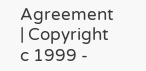Agreement | Copyright c 1999 -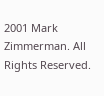2001 Mark Zimmerman. All Rights Reserved.